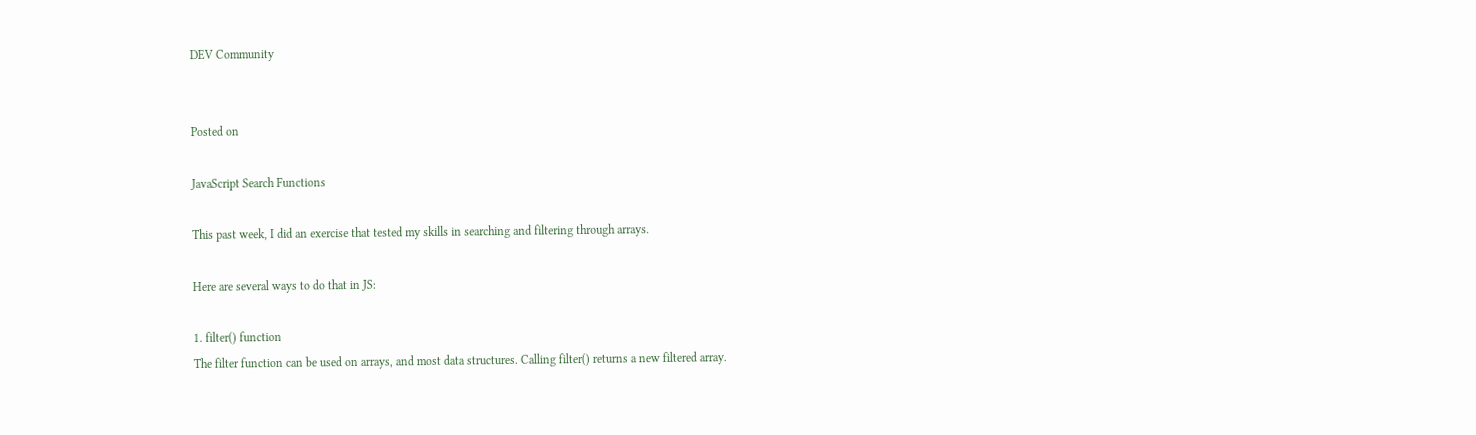DEV Community


Posted on

JavaScript Search Functions

This past week, I did an exercise that tested my skills in searching and filtering through arrays.

Here are several ways to do that in JS:

1. filter() function
The filter function can be used on arrays, and most data structures. Calling filter() returns a new filtered array.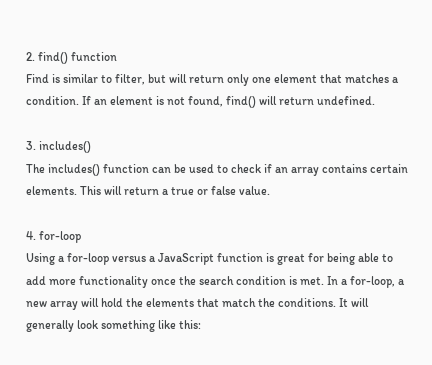2. find() function
Find is similar to filter, but will return only one element that matches a condition. If an element is not found, find() will return undefined.

3. includes()
The includes() function can be used to check if an array contains certain elements. This will return a true or false value.

4. for-loop
Using a for-loop versus a JavaScript function is great for being able to add more functionality once the search condition is met. In a for-loop, a new array will hold the elements that match the conditions. It will generally look something like this: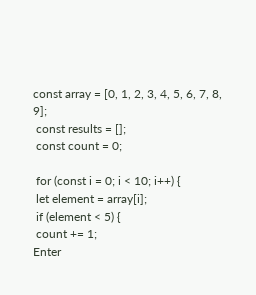const array = [0, 1, 2, 3, 4, 5, 6, 7, 8, 9];
 const results = [];
 const count = 0;

 for (const i = 0; i < 10; i++) {
 let element = array[i];
 if (element < 5) {
 count += 1;
Enter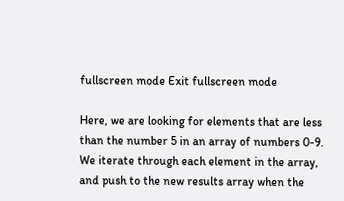fullscreen mode Exit fullscreen mode

Here, we are looking for elements that are less than the number 5 in an array of numbers 0-9. We iterate through each element in the array, and push to the new results array when the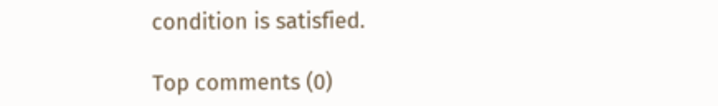condition is satisfied.

Top comments (0)